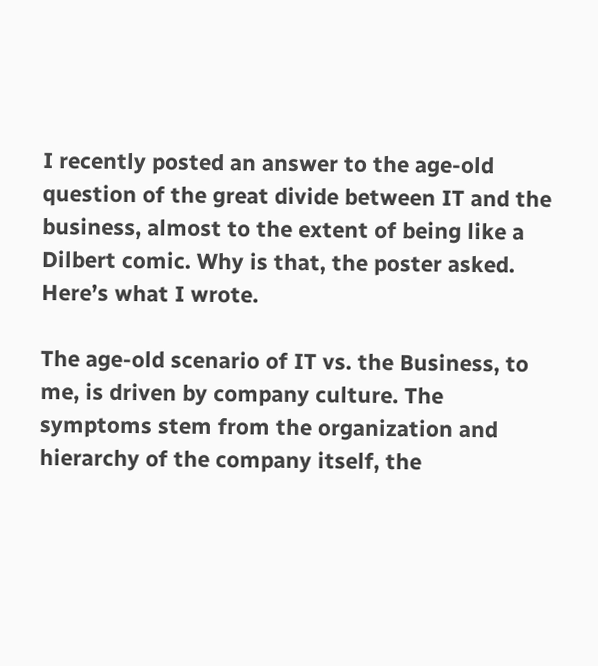I recently posted an answer to the age-old question of the great divide between IT and the business, almost to the extent of being like a Dilbert comic. Why is that, the poster asked. Here’s what I wrote.

The age-old scenario of IT vs. the Business, to me, is driven by company culture. The symptoms stem from the organization and hierarchy of the company itself, the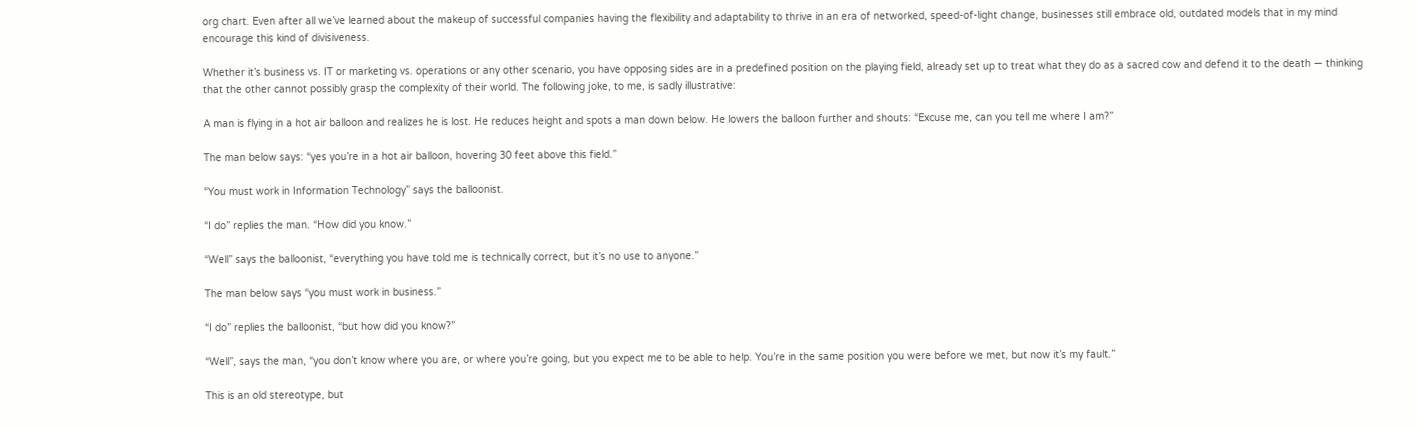org chart. Even after all we’ve learned about the makeup of successful companies having the flexibility and adaptability to thrive in an era of networked, speed-of-light change, businesses still embrace old, outdated models that in my mind encourage this kind of divisiveness.

Whether it’s business vs. IT or marketing vs. operations or any other scenario, you have opposing sides are in a predefined position on the playing field, already set up to treat what they do as a sacred cow and defend it to the death — thinking that the other cannot possibly grasp the complexity of their world. The following joke, to me, is sadly illustrative:

A man is flying in a hot air balloon and realizes he is lost. He reduces height and spots a man down below. He lowers the balloon further and shouts: “Excuse me, can you tell me where I am?”

The man below says: “yes you’re in a hot air balloon, hovering 30 feet above this field.”

“You must work in Information Technology” says the balloonist.

“I do” replies the man. “How did you know.”

“Well” says the balloonist, “everything you have told me is technically correct, but it’s no use to anyone.”

The man below says “you must work in business.”

“I do” replies the balloonist, “but how did you know?”

“Well”, says the man, “you don’t know where you are, or where you’re going, but you expect me to be able to help. You’re in the same position you were before we met, but now it’s my fault.”

This is an old stereotype, but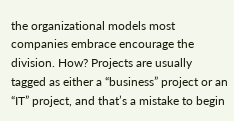the organizational models most companies embrace encourage the division. How? Projects are usually tagged as either a “business” project or an “IT” project, and that’s a mistake to begin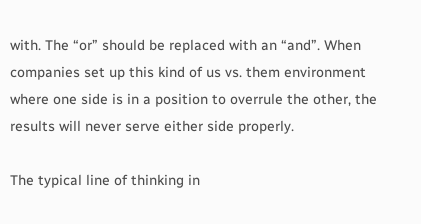with. The “or” should be replaced with an “and”. When companies set up this kind of us vs. them environment where one side is in a position to overrule the other, the results will never serve either side properly.

The typical line of thinking in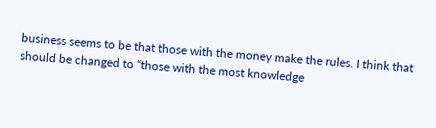business seems to be that those with the money make the rules. I think that should be changed to “those with the most knowledge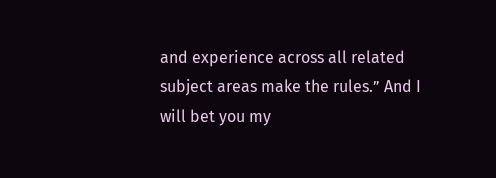and experience across all related subject areas make the rules.” And I will bet you my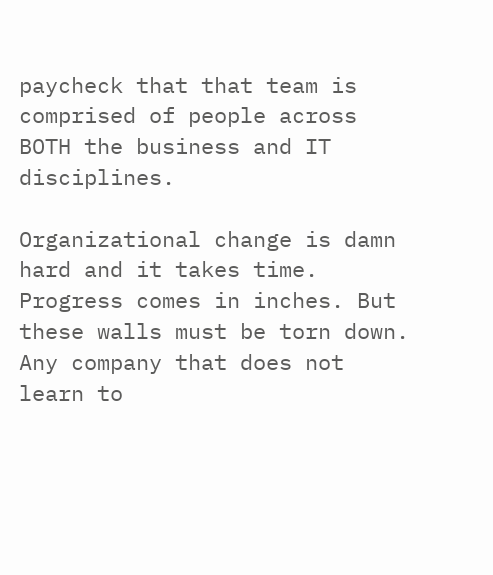paycheck that that team is comprised of people across BOTH the business and IT disciplines.

Organizational change is damn hard and it takes time. Progress comes in inches. But these walls must be torn down. Any company that does not learn to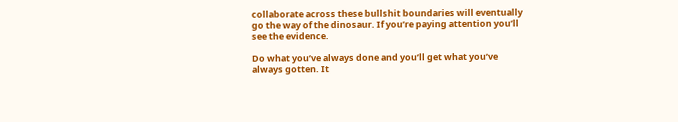collaborate across these bullshit boundaries will eventually go the way of the dinosaur. If you’re paying attention you’ll see the evidence.

Do what you’ve always done and you’ll get what you’ve always gotten. It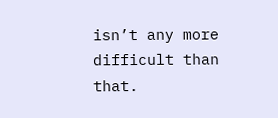isn’t any more difficult than that.